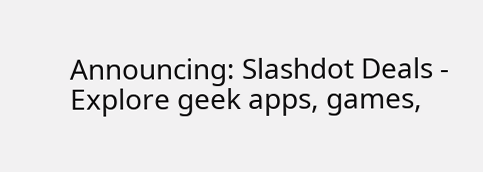Announcing: Slashdot Deals - Explore geek apps, games,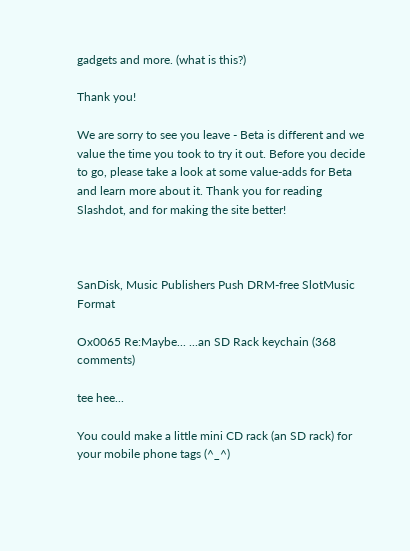gadgets and more. (what is this?)

Thank you!

We are sorry to see you leave - Beta is different and we value the time you took to try it out. Before you decide to go, please take a look at some value-adds for Beta and learn more about it. Thank you for reading Slashdot, and for making the site better!



SanDisk, Music Publishers Push DRM-free SlotMusic Format

Ox0065 Re:Maybe... ...an SD Rack keychain (368 comments)

tee hee...

You could make a little mini CD rack (an SD rack) for your mobile phone tags (^_^)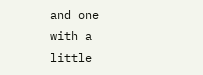and one with a little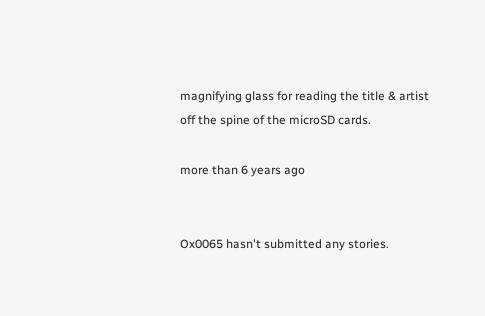magnifying glass for reading the title & artist off the spine of the microSD cards.

more than 6 years ago


Ox0065 hasn't submitted any stories.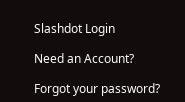Slashdot Login

Need an Account?

Forgot your password?